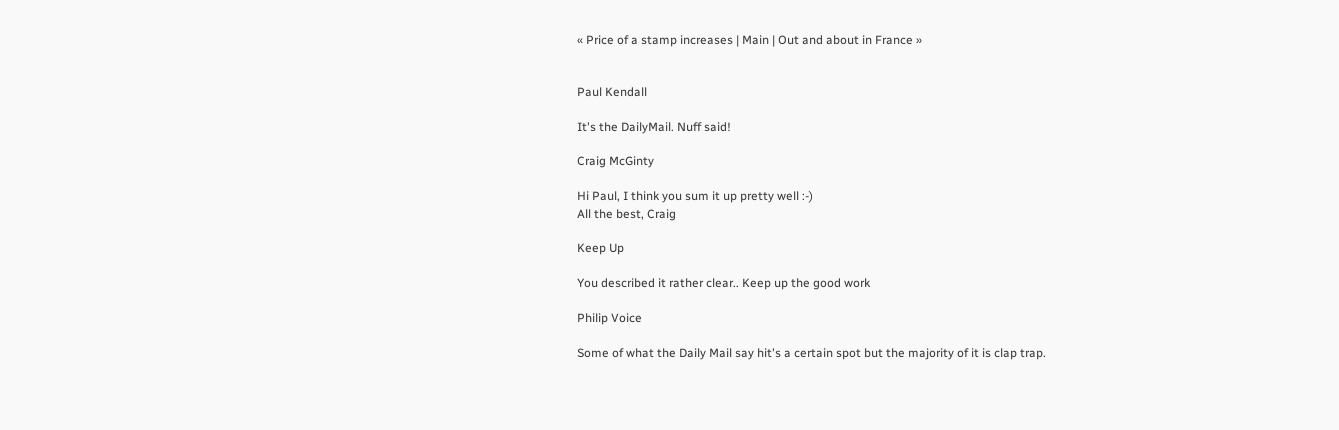« Price of a stamp increases | Main | Out and about in France »


Paul Kendall

It's the DailyMail. Nuff said!

Craig McGinty

Hi Paul, I think you sum it up pretty well :-)
All the best, Craig

Keep Up

You described it rather clear.. Keep up the good work

Philip Voice

Some of what the Daily Mail say hit's a certain spot but the majority of it is clap trap.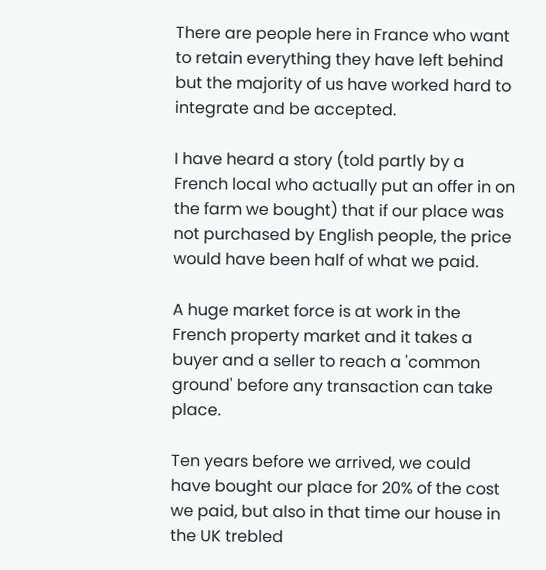There are people here in France who want to retain everything they have left behind but the majority of us have worked hard to integrate and be accepted.

I have heard a story (told partly by a French local who actually put an offer in on the farm we bought) that if our place was not purchased by English people, the price would have been half of what we paid.

A huge market force is at work in the French property market and it takes a buyer and a seller to reach a 'common ground' before any transaction can take place.

Ten years before we arrived, we could have bought our place for 20% of the cost we paid, but also in that time our house in the UK trebled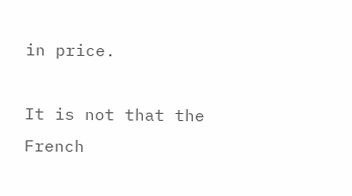in price.

It is not that the French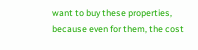want to buy these properties, because even for them, the cost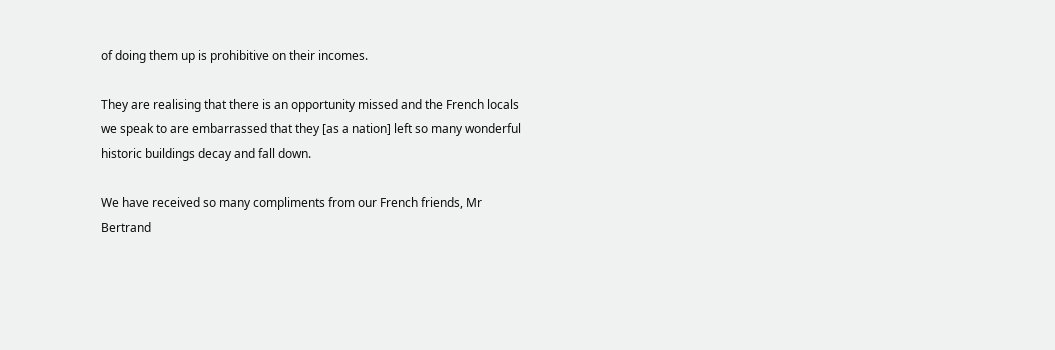of doing them up is prohibitive on their incomes.

They are realising that there is an opportunity missed and the French locals we speak to are embarrassed that they [as a nation] left so many wonderful historic buildings decay and fall down.

We have received so many compliments from our French friends, Mr Bertrand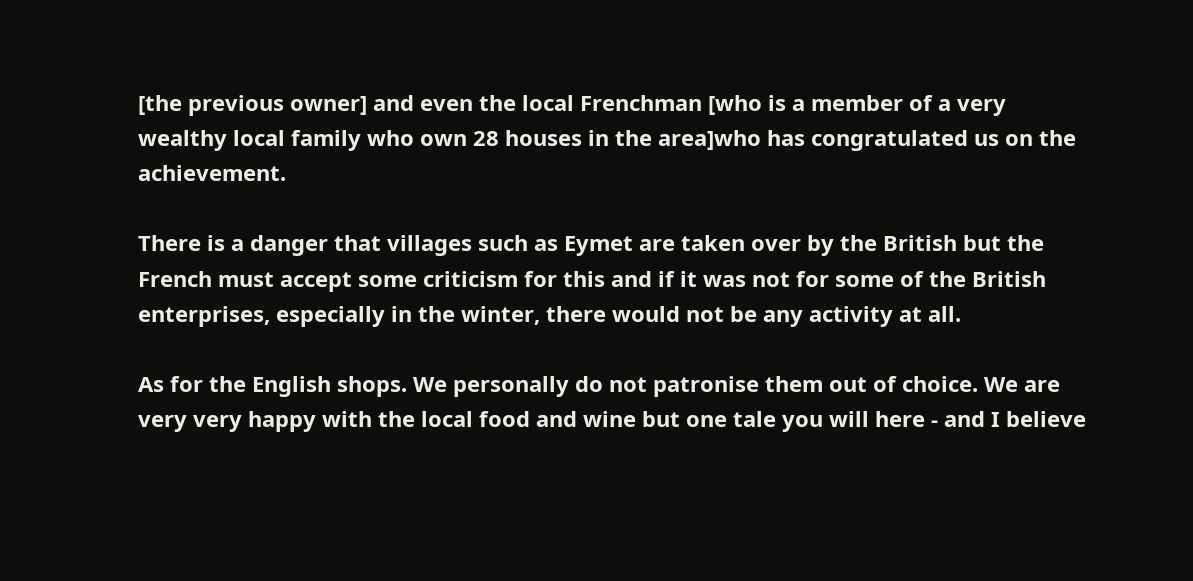[the previous owner] and even the local Frenchman [who is a member of a very wealthy local family who own 28 houses in the area]who has congratulated us on the achievement.

There is a danger that villages such as Eymet are taken over by the British but the French must accept some criticism for this and if it was not for some of the British enterprises, especially in the winter, there would not be any activity at all.

As for the English shops. We personally do not patronise them out of choice. We are very very happy with the local food and wine but one tale you will here - and I believe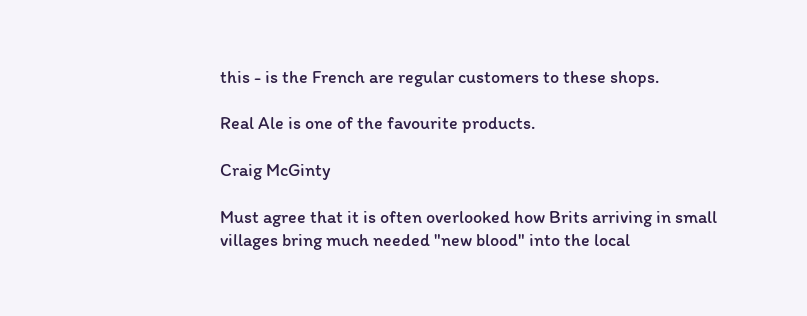this - is the French are regular customers to these shops.

Real Ale is one of the favourite products.

Craig McGinty

Must agree that it is often overlooked how Brits arriving in small villages bring much needed "new blood" into the local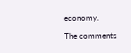economy.

The comments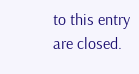to this entry are closed.